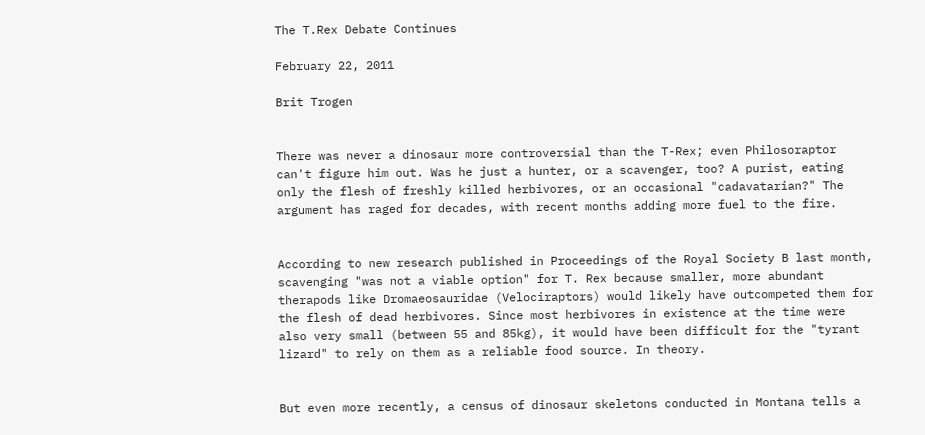The T.Rex Debate Continues

February 22, 2011

Brit Trogen


There was never a dinosaur more controversial than the T-Rex; even Philosoraptor can't figure him out. Was he just a hunter, or a scavenger, too? A purist, eating only the flesh of freshly killed herbivores, or an occasional "cadavatarian?" The argument has raged for decades, with recent months adding more fuel to the fire.


According to new research published in Proceedings of the Royal Society B last month, scavenging "was not a viable option" for T. Rex because smaller, more abundant therapods like Dromaeosauridae (Velociraptors) would likely have outcompeted them for the flesh of dead herbivores. Since most herbivores in existence at the time were also very small (between 55 and 85kg), it would have been difficult for the "tyrant lizard" to rely on them as a reliable food source. In theory.


But even more recently, a census of dinosaur skeletons conducted in Montana tells a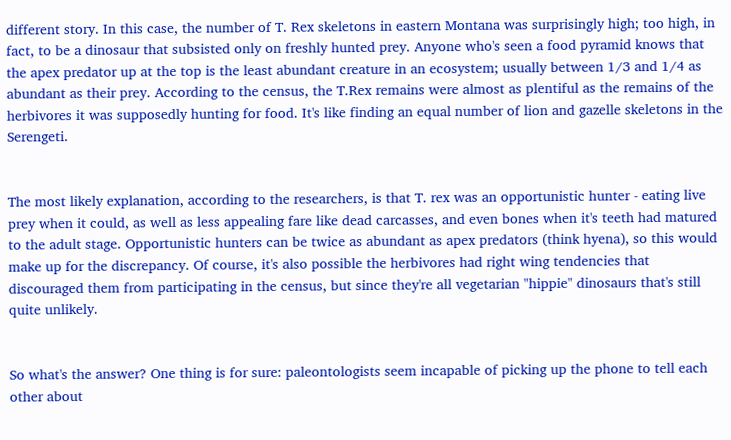different story. In this case, the number of T. Rex skeletons in eastern Montana was surprisingly high; too high, in fact, to be a dinosaur that subsisted only on freshly hunted prey. Anyone who's seen a food pyramid knows that the apex predator up at the top is the least abundant creature in an ecosystem; usually between 1/3 and 1/4 as abundant as their prey. According to the census, the T.Rex remains were almost as plentiful as the remains of the herbivores it was supposedly hunting for food. It's like finding an equal number of lion and gazelle skeletons in the Serengeti.


The most likely explanation, according to the researchers, is that T. rex was an opportunistic hunter - eating live prey when it could, as well as less appealing fare like dead carcasses, and even bones when it's teeth had matured to the adult stage. Opportunistic hunters can be twice as abundant as apex predators (think hyena), so this would make up for the discrepancy. Of course, it's also possible the herbivores had right wing tendencies that discouraged them from participating in the census, but since they're all vegetarian "hippie" dinosaurs that's still quite unlikely.


So what's the answer? One thing is for sure: paleontologists seem incapable of picking up the phone to tell each other about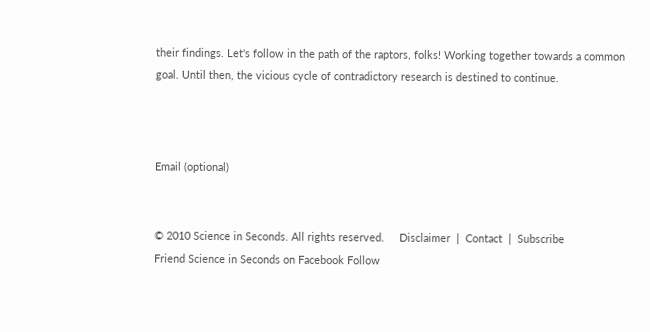their findings. Let's follow in the path of the raptors, folks! Working together towards a common goal. Until then, the vicious cycle of contradictory research is destined to continue.



Email (optional)


© 2010 Science in Seconds. All rights reserved.     Disclaimer  |  Contact  |  Subscribe
Friend Science in Seconds on Facebook Follow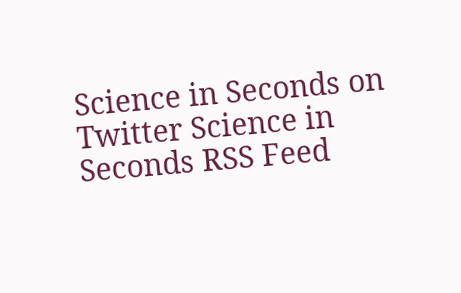Science in Seconds on Twitter Science in Seconds RSS Feed